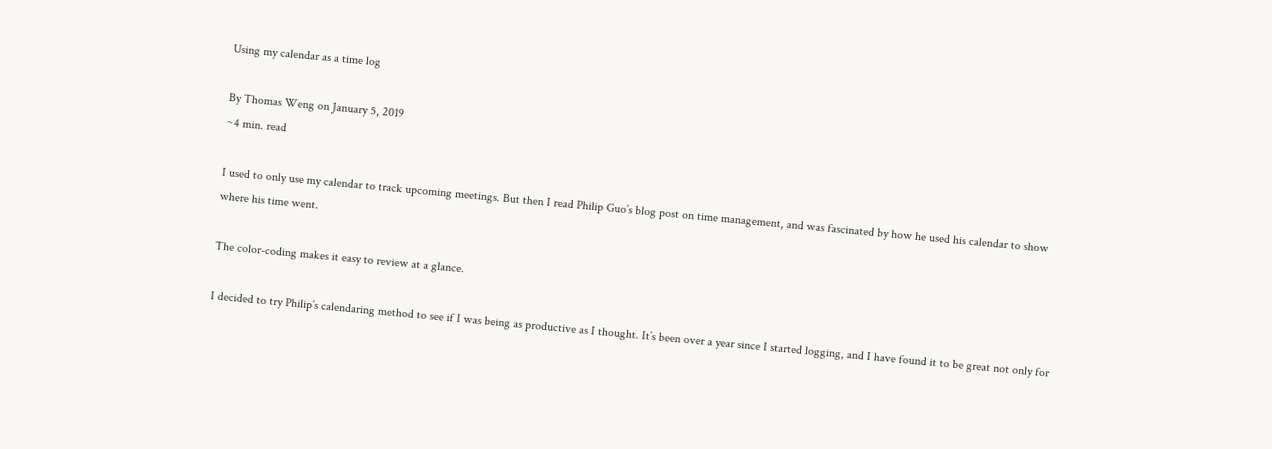Using my calendar as a time log

By Thomas Weng on January 5, 2019
~4 min. read

I used to only use my calendar to track upcoming meetings. But then I read Philip Guo’s blog post on time management, and was fascinated by how he used his calendar to show where his time went.

The color-coding makes it easy to review at a glance.

I decided to try Philip’s calendaring method to see if I was being as productive as I thought. It’s been over a year since I started logging, and I have found it to be great not only for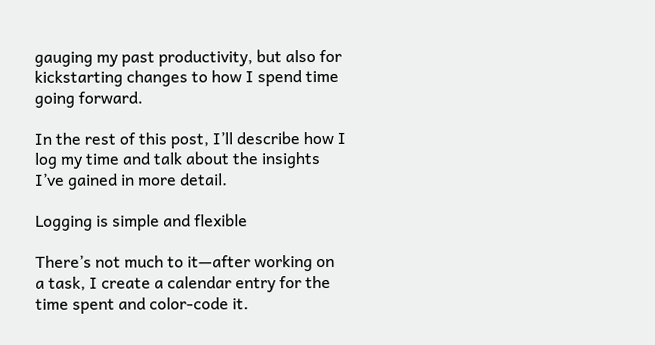gauging my past productivity, but also for kickstarting changes to how I spend time going forward.

In the rest of this post, I’ll describe how I log my time and talk about the insights I’ve gained in more detail.

Logging is simple and flexible

There’s not much to it—after working on a task, I create a calendar entry for the time spent and color-code it.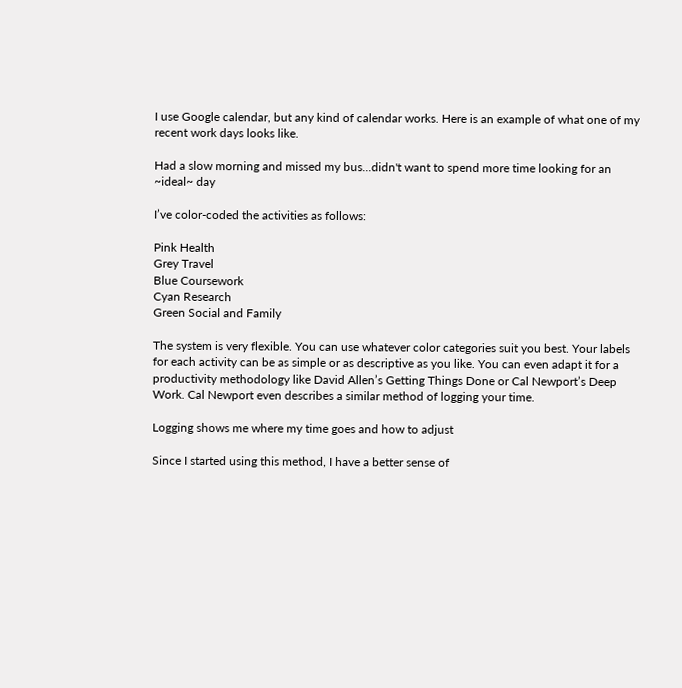I use Google calendar, but any kind of calendar works. Here is an example of what one of my recent work days looks like.

Had a slow morning and missed my bus...didn't want to spend more time looking for an ~ideal~ day

I’ve color-coded the activities as follows:

Pink Health
Grey Travel
Blue Coursework
Cyan Research
Green Social and Family

The system is very flexible. You can use whatever color categories suit you best. Your labels for each activity can be as simple or as descriptive as you like. You can even adapt it for a productivity methodology like David Allen’s Getting Things Done or Cal Newport’s Deep Work. Cal Newport even describes a similar method of logging your time.

Logging shows me where my time goes and how to adjust

Since I started using this method, I have a better sense of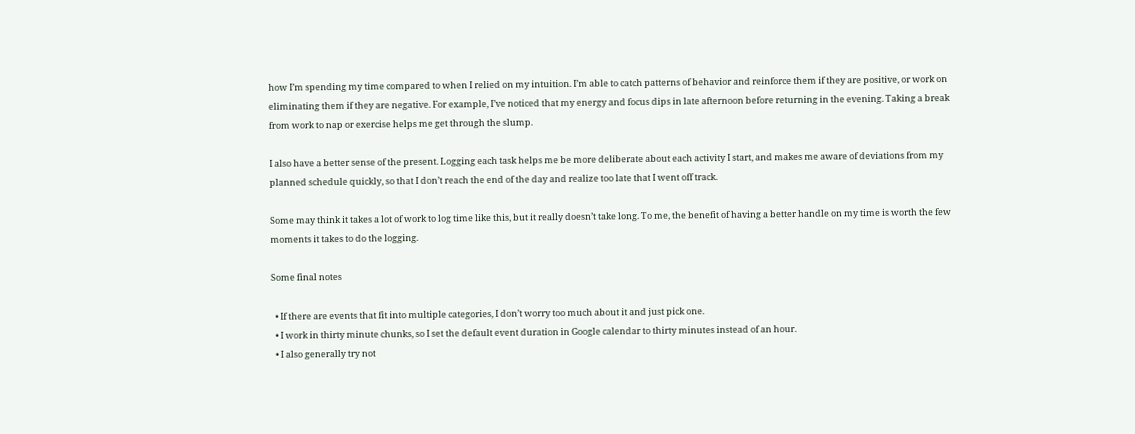how I’m spending my time compared to when I relied on my intuition. I’m able to catch patterns of behavior and reinforce them if they are positive, or work on eliminating them if they are negative. For example, I’ve noticed that my energy and focus dips in late afternoon before returning in the evening. Taking a break from work to nap or exercise helps me get through the slump.

I also have a better sense of the present. Logging each task helps me be more deliberate about each activity I start, and makes me aware of deviations from my planned schedule quickly, so that I don’t reach the end of the day and realize too late that I went off track.

Some may think it takes a lot of work to log time like this, but it really doesn’t take long. To me, the benefit of having a better handle on my time is worth the few moments it takes to do the logging.

Some final notes

  • If there are events that fit into multiple categories, I don’t worry too much about it and just pick one.
  • I work in thirty minute chunks, so I set the default event duration in Google calendar to thirty minutes instead of an hour.
  • I also generally try not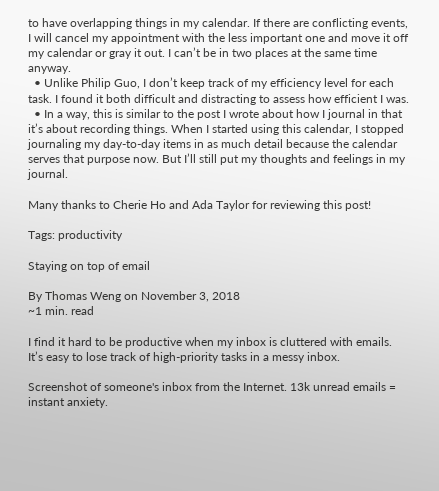to have overlapping things in my calendar. If there are conflicting events, I will cancel my appointment with the less important one and move it off my calendar or gray it out. I can’t be in two places at the same time anyway.
  • Unlike Philip Guo, I don’t keep track of my efficiency level for each task. I found it both difficult and distracting to assess how efficient I was.
  • In a way, this is similar to the post I wrote about how I journal in that it’s about recording things. When I started using this calendar, I stopped journaling my day-to-day items in as much detail because the calendar serves that purpose now. But I’ll still put my thoughts and feelings in my journal.

Many thanks to Cherie Ho and Ada Taylor for reviewing this post!

Tags: productivity

Staying on top of email

By Thomas Weng on November 3, 2018
~1 min. read

I find it hard to be productive when my inbox is cluttered with emails. It’s easy to lose track of high-priority tasks in a messy inbox.

Screenshot of someone's inbox from the Internet. 13k unread emails = instant anxiety.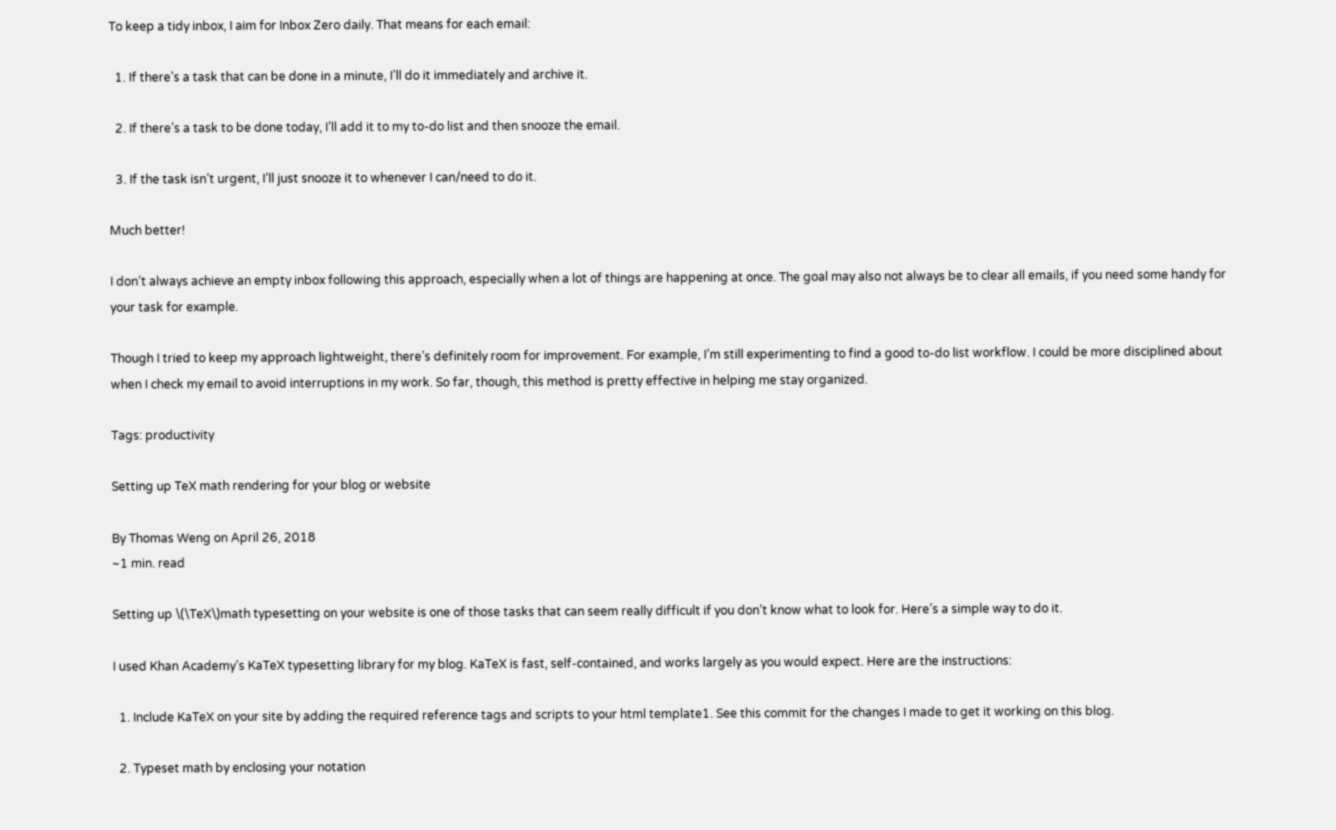To keep a tidy inbox, I aim for Inbox Zero daily. That means for each email:

  1. If there’s a task that can be done in a minute, I’ll do it immediately and archive it.

  2. If there’s a task to be done today, I’ll add it to my to-do list and then snooze the email.

  3. If the task isn’t urgent, I’ll just snooze it to whenever I can/need to do it.

Much better!

I don’t always achieve an empty inbox following this approach, especially when a lot of things are happening at once. The goal may also not always be to clear all emails, if you need some handy for your task for example.

Though I tried to keep my approach lightweight, there’s definitely room for improvement. For example, I’m still experimenting to find a good to-do list workflow. I could be more disciplined about when I check my email to avoid interruptions in my work. So far, though, this method is pretty effective in helping me stay organized.

Tags: productivity

Setting up TeX math rendering for your blog or website

By Thomas Weng on April 26, 2018
~1 min. read

Setting up \(\TeX\)math typesetting on your website is one of those tasks that can seem really difficult if you don’t know what to look for. Here’s a simple way to do it.

I used Khan Academy’s KaTeX typesetting library for my blog. KaTeX is fast, self-contained, and works largely as you would expect. Here are the instructions:

  1. Include KaTeX on your site by adding the required reference tags and scripts to your html template1. See this commit for the changes I made to get it working on this blog.

  2. Typeset math by enclosing your notation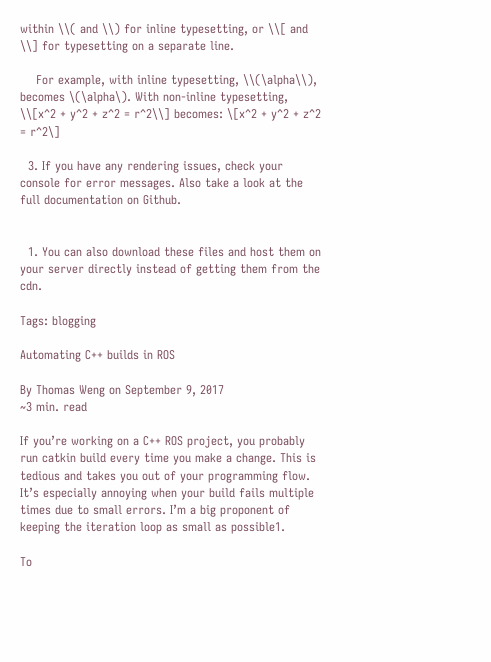within \\( and \\) for inline typesetting, or \\[ and \\] for typesetting on a separate line.

    For example, with inline typesetting, \\(\alpha\\), becomes \(\alpha\). With non-inline typesetting, \\[x^2 + y^2 + z^2 = r^2\\] becomes: \[x^2 + y^2 + z^2 = r^2\]

  3. If you have any rendering issues, check your console for error messages. Also take a look at the full documentation on Github.


  1. You can also download these files and host them on your server directly instead of getting them from the cdn.

Tags: blogging

Automating C++ builds in ROS

By Thomas Weng on September 9, 2017
~3 min. read

If you’re working on a C++ ROS project, you probably run catkin build every time you make a change. This is tedious and takes you out of your programming flow. It’s especially annoying when your build fails multiple times due to small errors. I’m a big proponent of keeping the iteration loop as small as possible1.

To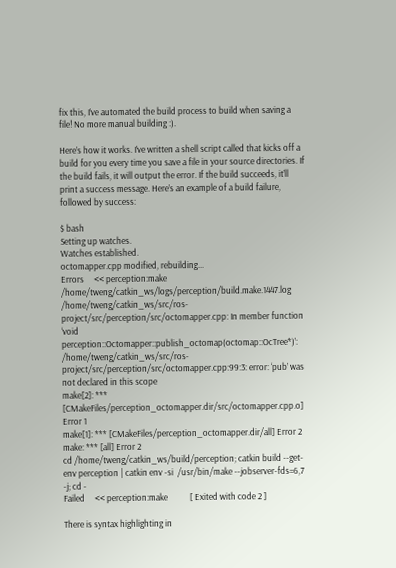fix this, I’ve automated the build process to build when saving a file! No more manual building :).

Here’s how it works. I’ve written a shell script called that kicks off a build for you every time you save a file in your source directories. If the build fails, it will output the error. If the build succeeds, it’ll print a success message. Here’s an example of a build failure, followed by success:

$ bash
Setting up watches.
Watches established.
octomapper.cpp modified, rebuilding...
Errors     << perception:make /home/tweng/catkin_ws/logs/perception/build.make.1447.log
/home/tweng/catkin_ws/src/ros-project/src/perception/src/octomapper.cpp: In member function ‘void perception::Octomapper::publish_octomap(octomap::OcTree*)’:
/home/tweng/catkin_ws/src/ros-project/src/perception/src/octomapper.cpp:99:3: error: ‘pub’ was not declared in this scope
make[2]: *** [CMakeFiles/perception_octomapper.dir/src/octomapper.cpp.o] Error 1
make[1]: *** [CMakeFiles/perception_octomapper.dir/all] Error 2
make: *** [all] Error 2
cd /home/tweng/catkin_ws/build/perception; catkin build --get-env perception | catkin env -si  /usr/bin/make --jobserver-fds=6,7 -j; cd -
Failed     << perception:make           [ Exited with code 2 ]

There is syntax highlighting in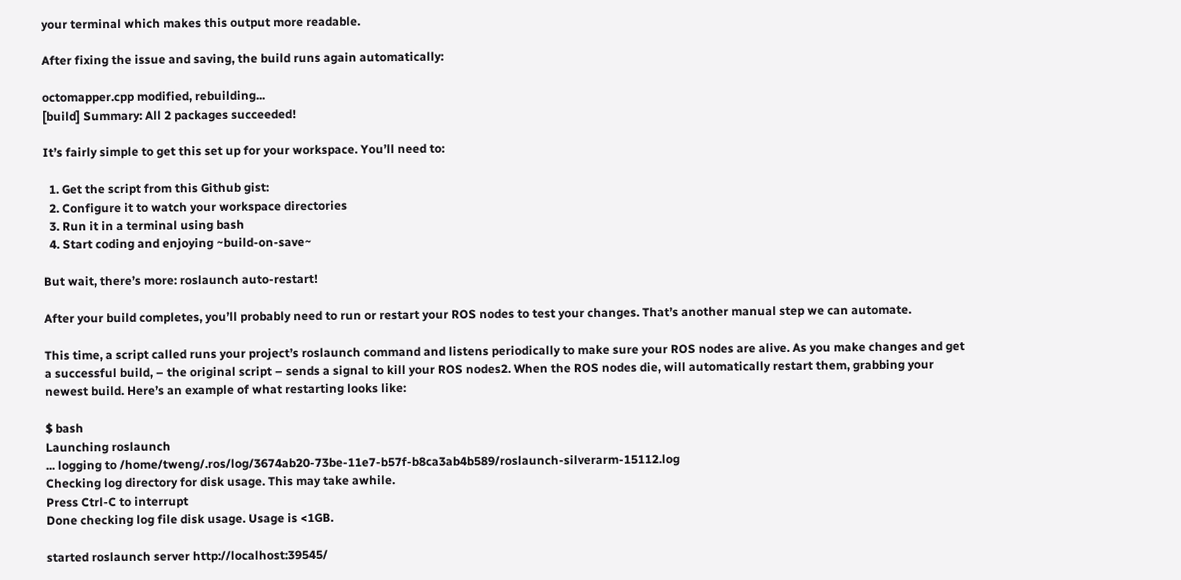your terminal which makes this output more readable.

After fixing the issue and saving, the build runs again automatically:

octomapper.cpp modified, rebuilding...
[build] Summary: All 2 packages succeeded!

It’s fairly simple to get this set up for your workspace. You’ll need to:

  1. Get the script from this Github gist:
  2. Configure it to watch your workspace directories
  3. Run it in a terminal using bash
  4. Start coding and enjoying ~build-on-save~

But wait, there’s more: roslaunch auto-restart!

After your build completes, you’ll probably need to run or restart your ROS nodes to test your changes. That’s another manual step we can automate.

This time, a script called runs your project’s roslaunch command and listens periodically to make sure your ROS nodes are alive. As you make changes and get a successful build, – the original script – sends a signal to kill your ROS nodes2. When the ROS nodes die, will automatically restart them, grabbing your newest build. Here’s an example of what restarting looks like:

$ bash
Launching roslaunch
... logging to /home/tweng/.ros/log/3674ab20-73be-11e7-b57f-b8ca3ab4b589/roslaunch-silverarm-15112.log
Checking log directory for disk usage. This may take awhile.
Press Ctrl-C to interrupt
Done checking log file disk usage. Usage is <1GB.

started roslaunch server http://localhost:39545/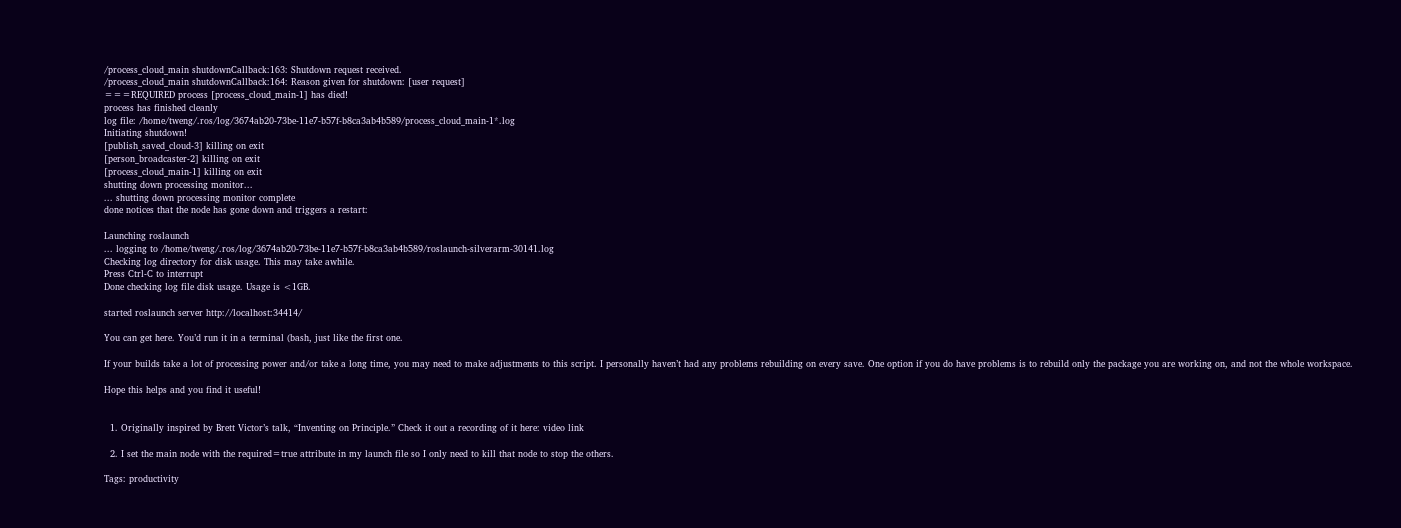/process_cloud_main shutdownCallback:163: Shutdown request received.
/process_cloud_main shutdownCallback:164: Reason given for shutdown: [user request]
===REQUIRED process [process_cloud_main-1] has died!
process has finished cleanly
log file: /home/tweng/.ros/log/3674ab20-73be-11e7-b57f-b8ca3ab4b589/process_cloud_main-1*.log
Initiating shutdown!
[publish_saved_cloud-3] killing on exit
[person_broadcaster-2] killing on exit
[process_cloud_main-1] killing on exit
shutting down processing monitor...
... shutting down processing monitor complete
done notices that the node has gone down and triggers a restart:

Launching roslaunch
... logging to /home/tweng/.ros/log/3674ab20-73be-11e7-b57f-b8ca3ab4b589/roslaunch-silverarm-30141.log
Checking log directory for disk usage. This may take awhile.
Press Ctrl-C to interrupt
Done checking log file disk usage. Usage is <1GB.

started roslaunch server http://localhost:34414/

You can get here. You’d run it in a terminal (bash, just like the first one.

If your builds take a lot of processing power and/or take a long time, you may need to make adjustments to this script. I personally haven’t had any problems rebuilding on every save. One option if you do have problems is to rebuild only the package you are working on, and not the whole workspace.

Hope this helps and you find it useful!


  1. Originally inspired by Brett Victor’s talk, “Inventing on Principle.” Check it out a recording of it here: video link

  2. I set the main node with the required=true attribute in my launch file so I only need to kill that node to stop the others.

Tags: productivity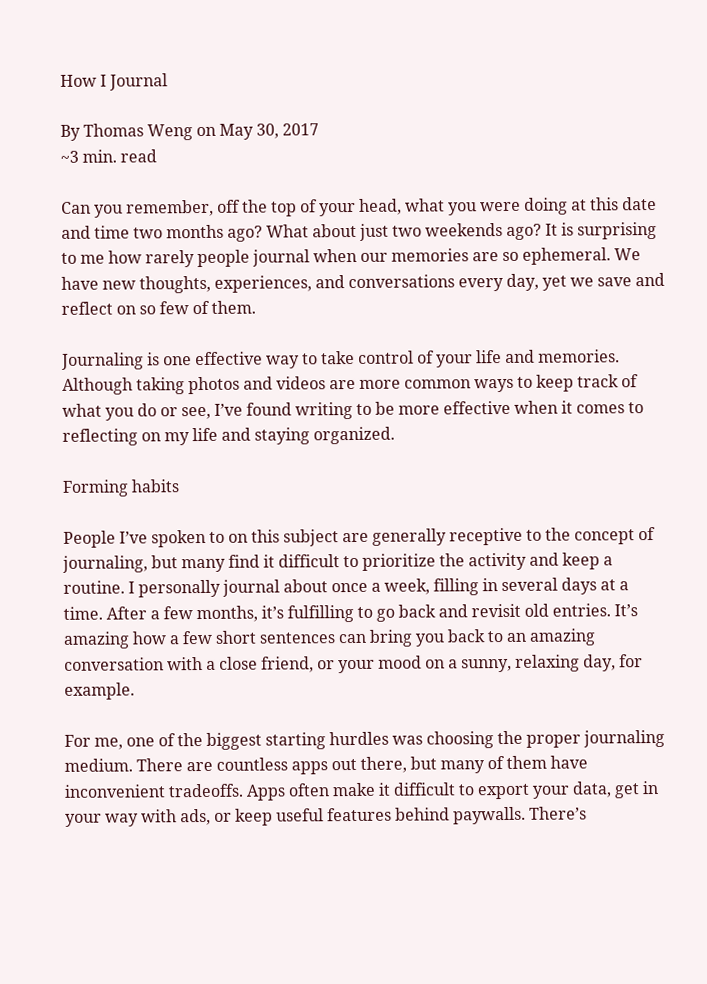How I Journal

By Thomas Weng on May 30, 2017
~3 min. read

Can you remember, off the top of your head, what you were doing at this date and time two months ago? What about just two weekends ago? It is surprising to me how rarely people journal when our memories are so ephemeral. We have new thoughts, experiences, and conversations every day, yet we save and reflect on so few of them.

Journaling is one effective way to take control of your life and memories. Although taking photos and videos are more common ways to keep track of what you do or see, I’ve found writing to be more effective when it comes to reflecting on my life and staying organized.

Forming habits

People I’ve spoken to on this subject are generally receptive to the concept of journaling, but many find it difficult to prioritize the activity and keep a routine. I personally journal about once a week, filling in several days at a time. After a few months, it’s fulfilling to go back and revisit old entries. It’s amazing how a few short sentences can bring you back to an amazing conversation with a close friend, or your mood on a sunny, relaxing day, for example.

For me, one of the biggest starting hurdles was choosing the proper journaling medium. There are countless apps out there, but many of them have inconvenient tradeoffs. Apps often make it difficult to export your data, get in your way with ads, or keep useful features behind paywalls. There’s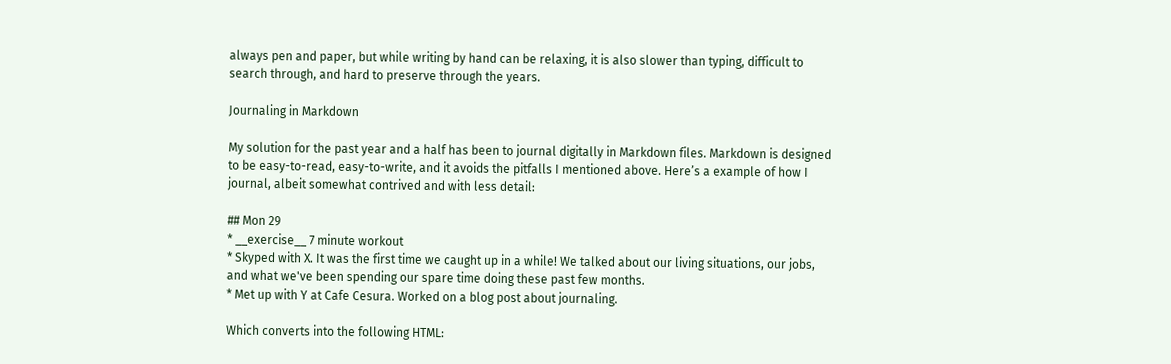always pen and paper, but while writing by hand can be relaxing, it is also slower than typing, difficult to search through, and hard to preserve through the years.

Journaling in Markdown

My solution for the past year and a half has been to journal digitally in Markdown files. Markdown is designed to be easy-to-read, easy-to-write, and it avoids the pitfalls I mentioned above. Here’s a example of how I journal, albeit somewhat contrived and with less detail:

## Mon 29
* __exercise__ 7 minute workout
* Skyped with X. It was the first time we caught up in a while! We talked about our living situations, our jobs, and what we've been spending our spare time doing these past few months.
* Met up with Y at Cafe Cesura. Worked on a blog post about journaling.

Which converts into the following HTML: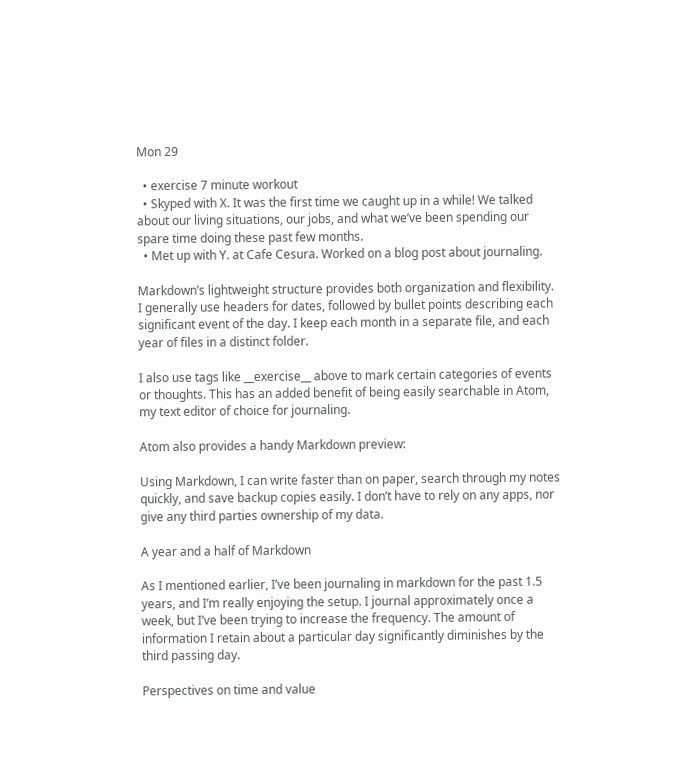Mon 29

  • exercise 7 minute workout
  • Skyped with X. It was the first time we caught up in a while! We talked about our living situations, our jobs, and what we’ve been spending our spare time doing these past few months.
  • Met up with Y. at Cafe Cesura. Worked on a blog post about journaling.

Markdown’s lightweight structure provides both organization and flexibility. I generally use headers for dates, followed by bullet points describing each significant event of the day. I keep each month in a separate file, and each year of files in a distinct folder.

I also use tags like __exercise__ above to mark certain categories of events or thoughts. This has an added benefit of being easily searchable in Atom, my text editor of choice for journaling.

Atom also provides a handy Markdown preview:

Using Markdown, I can write faster than on paper, search through my notes quickly, and save backup copies easily. I don’t have to rely on any apps, nor give any third parties ownership of my data.

A year and a half of Markdown

As I mentioned earlier, I’ve been journaling in markdown for the past 1.5 years, and I’m really enjoying the setup. I journal approximately once a week, but I’ve been trying to increase the frequency. The amount of information I retain about a particular day significantly diminishes by the third passing day.

Perspectives on time and value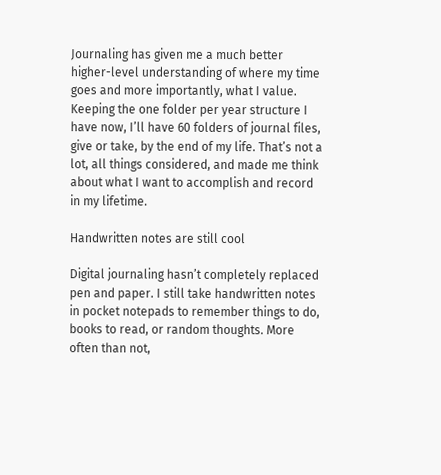Journaling has given me a much better higher-level understanding of where my time goes and more importantly, what I value. Keeping the one folder per year structure I have now, I’ll have 60 folders of journal files, give or take, by the end of my life. That’s not a lot, all things considered, and made me think about what I want to accomplish and record in my lifetime.

Handwritten notes are still cool

Digital journaling hasn’t completely replaced pen and paper. I still take handwritten notes in pocket notepads to remember things to do, books to read, or random thoughts. More often than not,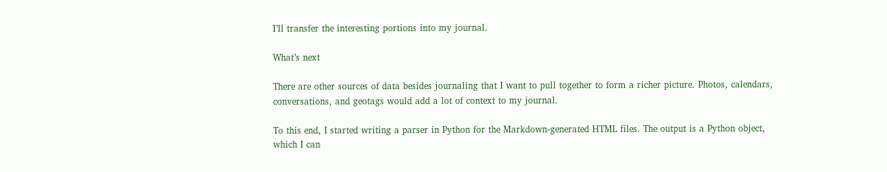I’ll transfer the interesting portions into my journal.

What’s next

There are other sources of data besides journaling that I want to pull together to form a richer picture. Photos, calendars, conversations, and geotags would add a lot of context to my journal.

To this end, I started writing a parser in Python for the Markdown-generated HTML files. The output is a Python object, which I can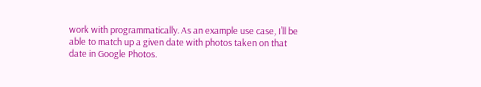work with programmatically. As an example use case, I’ll be able to match up a given date with photos taken on that date in Google Photos.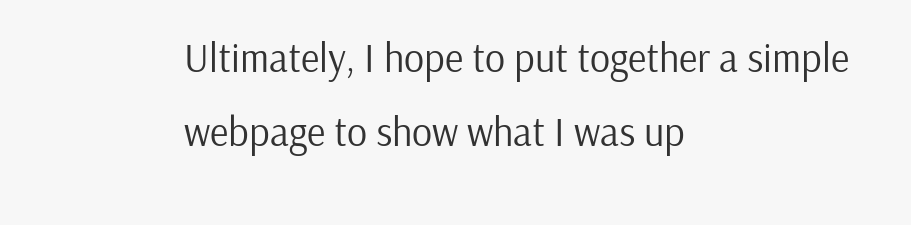Ultimately, I hope to put together a simple webpage to show what I was up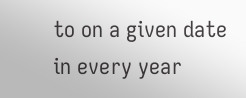to on a given date in every year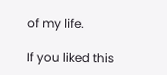of my life.

If you liked this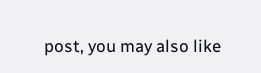post, you may also like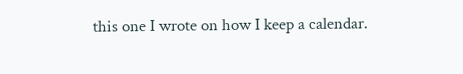this one I wrote on how I keep a calendar.